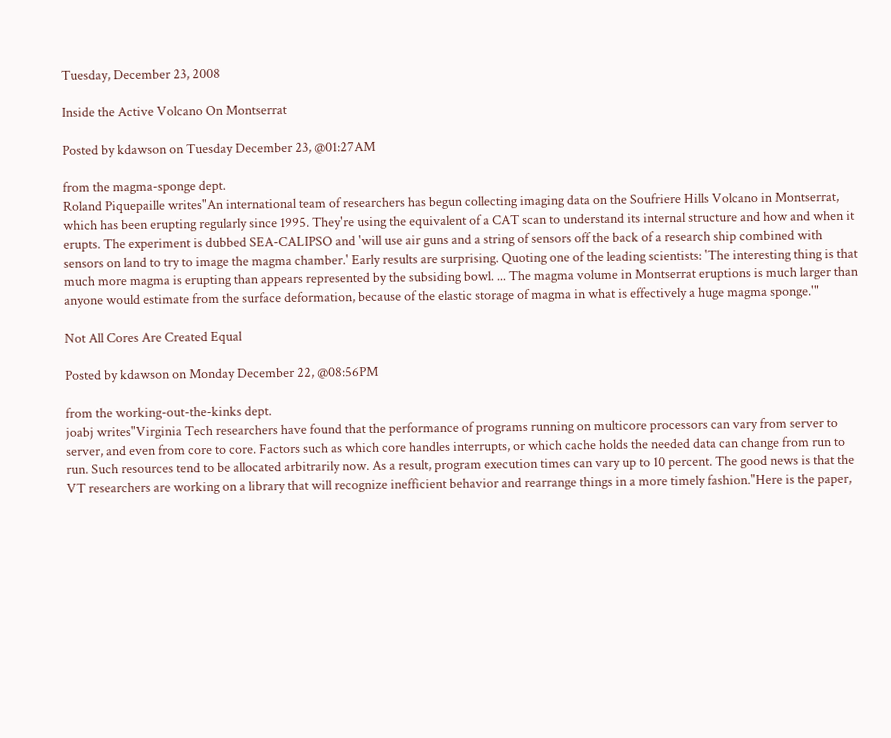Tuesday, December 23, 2008

Inside the Active Volcano On Montserrat

Posted by kdawson on Tuesday December 23, @01:27AM

from the magma-sponge dept.
Roland Piquepaille writes"An international team of researchers has begun collecting imaging data on the Soufriere Hills Volcano in Montserrat, which has been erupting regularly since 1995. They're using the equivalent of a CAT scan to understand its internal structure and how and when it erupts. The experiment is dubbed SEA-CALIPSO and 'will use air guns and a string of sensors off the back of a research ship combined with sensors on land to try to image the magma chamber.' Early results are surprising. Quoting one of the leading scientists: 'The interesting thing is that much more magma is erupting than appears represented by the subsiding bowl. ... The magma volume in Montserrat eruptions is much larger than anyone would estimate from the surface deformation, because of the elastic storage of magma in what is effectively a huge magma sponge.'"

Not All Cores Are Created Equal

Posted by kdawson on Monday December 22, @08:56PM

from the working-out-the-kinks dept.
joabj writes"Virginia Tech researchers have found that the performance of programs running on multicore processors can vary from server to server, and even from core to core. Factors such as which core handles interrupts, or which cache holds the needed data can change from run to run. Such resources tend to be allocated arbitrarily now. As a result, program execution times can vary up to 10 percent. The good news is that the VT researchers are working on a library that will recognize inefficient behavior and rearrange things in a more timely fashion."Here is the paper,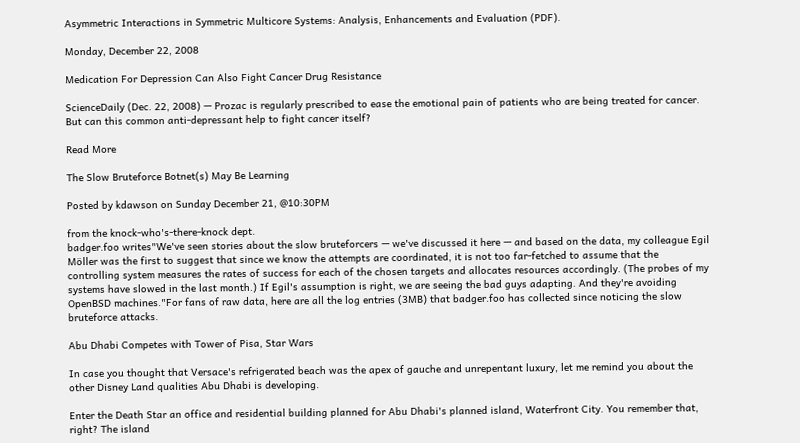Asymmetric Interactions in Symmetric Multicore Systems: Analysis, Enhancements and Evaluation (PDF).

Monday, December 22, 2008

Medication For Depression Can Also Fight Cancer Drug Resistance

ScienceDaily (Dec. 22, 2008) — Prozac is regularly prescribed to ease the emotional pain of patients who are being treated for cancer. But can this common anti-depressant help to fight cancer itself?

Read More

The Slow Bruteforce Botnet(s) May Be Learning

Posted by kdawson on Sunday December 21, @10:30PM

from the knock-who's-there-knock dept.
badger.foo writes"We've seen stories about the slow bruteforcers — we've discussed it here — and based on the data, my colleague Egil Möller was the first to suggest that since we know the attempts are coordinated, it is not too far-fetched to assume that the controlling system measures the rates of success for each of the chosen targets and allocates resources accordingly. (The probes of my systems have slowed in the last month.) If Egil's assumption is right, we are seeing the bad guys adapting. And they're avoiding OpenBSD machines."For fans of raw data, here are all the log entries (3MB) that badger.foo has collected since noticing the slow bruteforce attacks.

Abu Dhabi Competes with Tower of Pisa, Star Wars

In case you thought that Versace's refrigerated beach was the apex of gauche and unrepentant luxury, let me remind you about the other Disney Land qualities Abu Dhabi is developing.

Enter the Death Star an office and residential building planned for Abu Dhabi's planned island, Waterfront City. You remember that, right? The island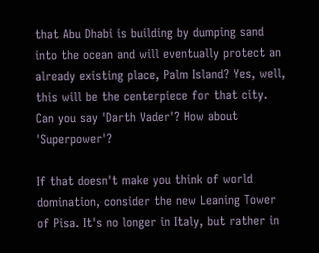that Abu Dhabi is building by dumping sand into the ocean and will eventually protect an already existing place, Palm Island? Yes, well, this will be the centerpiece for that city. Can you say 'Darth Vader'? How about 'Superpower'?

If that doesn't make you think of world domination, consider the new Leaning Tower of Pisa. It's no longer in Italy, but rather in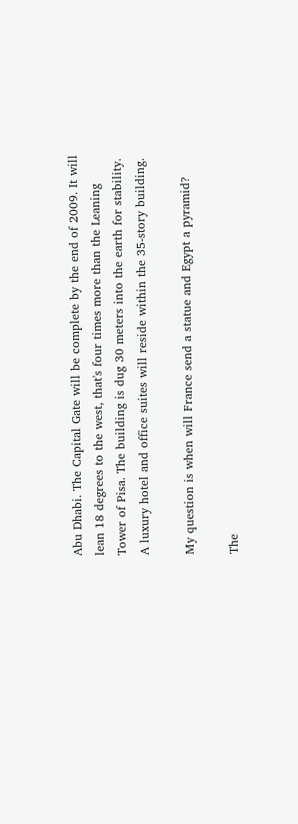Abu Dhabi. The Capital Gate will be complete by the end of 2009. It will lean 18 degrees to the west, that's four times more than the Leaning Tower of Pisa. The building is dug 30 meters into the earth for stability. A luxury hotel and office suites will reside within the 35-story building.

My question is when will France send a statue and Egypt a pyramid?

The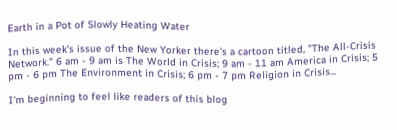Earth in a Pot of Slowly Heating Water

In this week's issue of the New Yorker there's a cartoon titled, "The All-Crisis Network." 6 am - 9 am is The World in Crisis; 9 am - 11 am America in Crisis; 5 pm - 6 pm The Environment in Crisis; 6 pm - 7 pm Religion in Crisis...

I'm beginning to feel like readers of this blog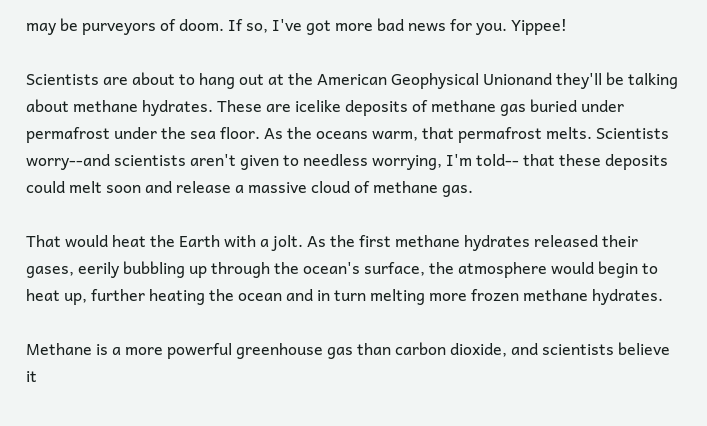may be purveyors of doom. If so, I've got more bad news for you. Yippee!

Scientists are about to hang out at the American Geophysical Unionand they'll be talking about methane hydrates. These are icelike deposits of methane gas buried under permafrost under the sea floor. As the oceans warm, that permafrost melts. Scientists worry--and scientists aren't given to needless worrying, I'm told-- that these deposits could melt soon and release a massive cloud of methane gas.

That would heat the Earth with a jolt. As the first methane hydrates released their gases, eerily bubbling up through the ocean's surface, the atmosphere would begin to heat up, further heating the ocean and in turn melting more frozen methane hydrates.

Methane is a more powerful greenhouse gas than carbon dioxide, and scientists believe it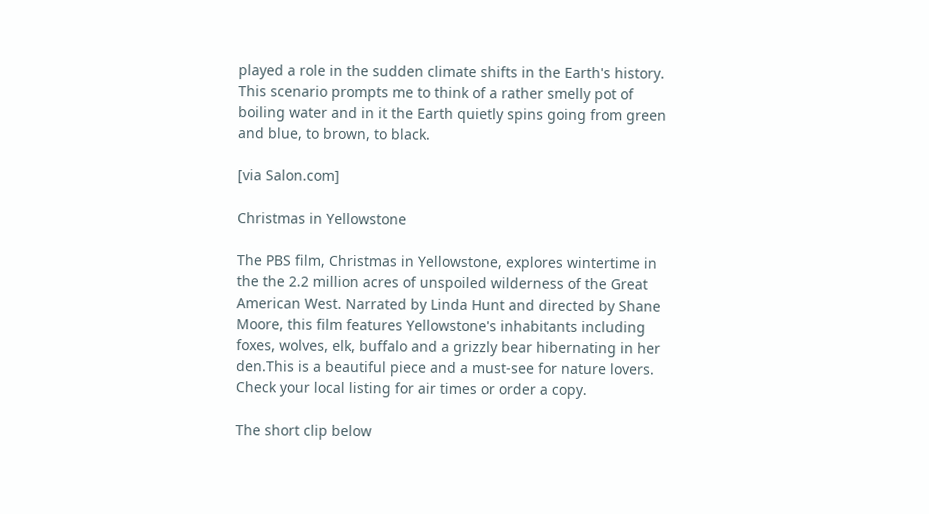played a role in the sudden climate shifts in the Earth's history. This scenario prompts me to think of a rather smelly pot of boiling water and in it the Earth quietly spins going from green and blue, to brown, to black.

[via Salon.com]

Christmas in Yellowstone

The PBS film, Christmas in Yellowstone, explores wintertime in the the 2.2 million acres of unspoiled wilderness of the Great American West. Narrated by Linda Hunt and directed by Shane Moore, this film features Yellowstone's inhabitants including foxes, wolves, elk, buffalo and a grizzly bear hibernating in her den.This is a beautiful piece and a must-see for nature lovers. Check your local listing for air times or order a copy.

The short clip below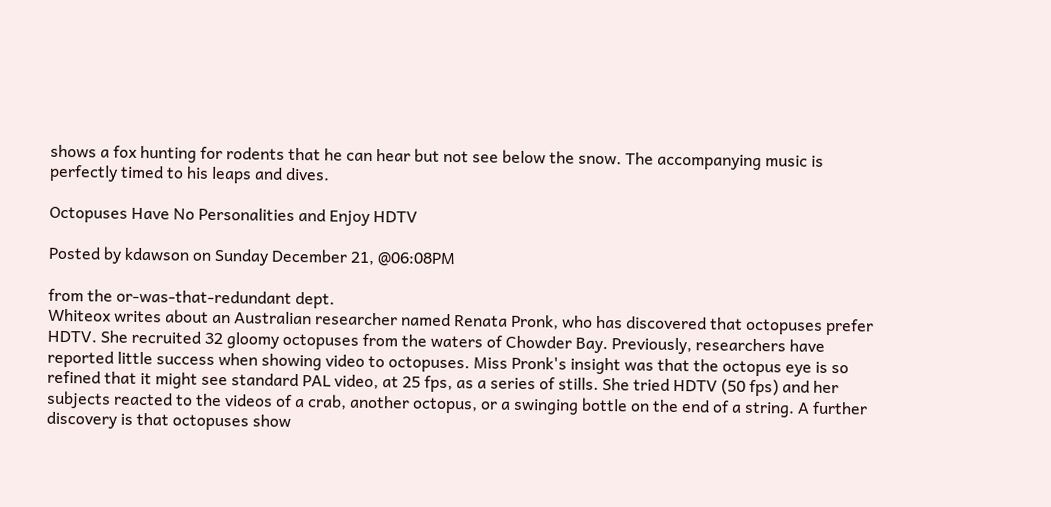shows a fox hunting for rodents that he can hear but not see below the snow. The accompanying music is perfectly timed to his leaps and dives.

Octopuses Have No Personalities and Enjoy HDTV

Posted by kdawson on Sunday December 21, @06:08PM

from the or-was-that-redundant dept.
Whiteox writes about an Australian researcher named Renata Pronk, who has discovered that octopuses prefer HDTV. She recruited 32 gloomy octopuses from the waters of Chowder Bay. Previously, researchers have reported little success when showing video to octopuses. Miss Pronk's insight was that the octopus eye is so refined that it might see standard PAL video, at 25 fps, as a series of stills. She tried HDTV (50 fps) and her subjects reacted to the videos of a crab, another octopus, or a swinging bottle on the end of a string. A further discovery is that octopuses show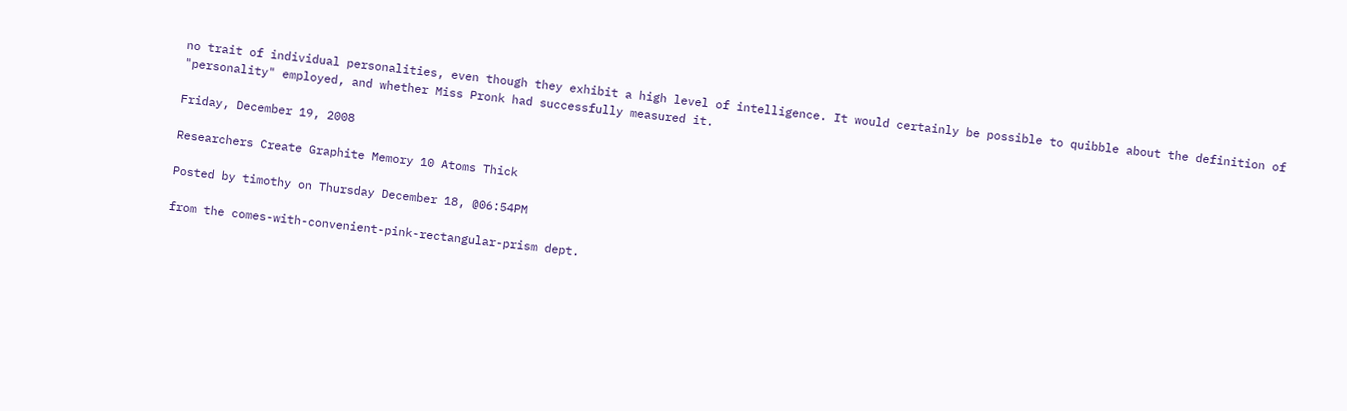no trait of individual personalities, even though they exhibit a high level of intelligence. It would certainly be possible to quibble about the definition of "personality" employed, and whether Miss Pronk had successfully measured it.

Friday, December 19, 2008

Researchers Create Graphite Memory 10 Atoms Thick

Posted by timothy on Thursday December 18, @06:54PM

from the comes-with-convenient-pink-rectangular-prism dept.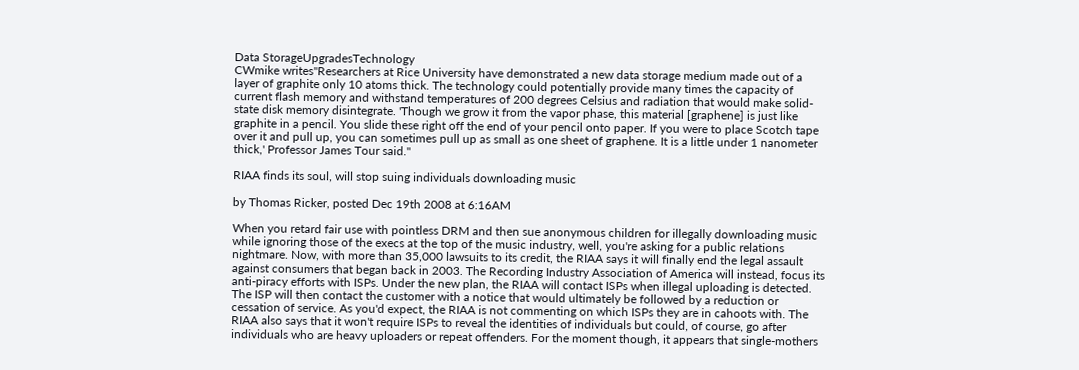Data StorageUpgradesTechnology
CWmike writes"Researchers at Rice University have demonstrated a new data storage medium made out of a layer of graphite only 10 atoms thick. The technology could potentially provide many times the capacity of current flash memory and withstand temperatures of 200 degrees Celsius and radiation that would make solid-state disk memory disintegrate. 'Though we grow it from the vapor phase, this material [graphene] is just like graphite in a pencil. You slide these right off the end of your pencil onto paper. If you were to place Scotch tape over it and pull up, you can sometimes pull up as small as one sheet of graphene. It is a little under 1 nanometer thick,' Professor James Tour said."

RIAA finds its soul, will stop suing individuals downloading music

by Thomas Ricker, posted Dec 19th 2008 at 6:16AM

When you retard fair use with pointless DRM and then sue anonymous children for illegally downloading music while ignoring those of the execs at the top of the music industry, well, you're asking for a public relations nightmare. Now, with more than 35,000 lawsuits to its credit, the RIAA says it will finally end the legal assault against consumers that began back in 2003. The Recording Industry Association of America will instead, focus its anti-piracy efforts with ISPs. Under the new plan, the RIAA will contact ISPs when illegal uploading is detected. The ISP will then contact the customer with a notice that would ultimately be followed by a reduction or cessation of service. As you'd expect, the RIAA is not commenting on which ISPs they are in cahoots with. The RIAA also says that it won't require ISPs to reveal the identities of individuals but could, of course, go after individuals who are heavy uploaders or repeat offenders. For the moment though, it appears that single-mothers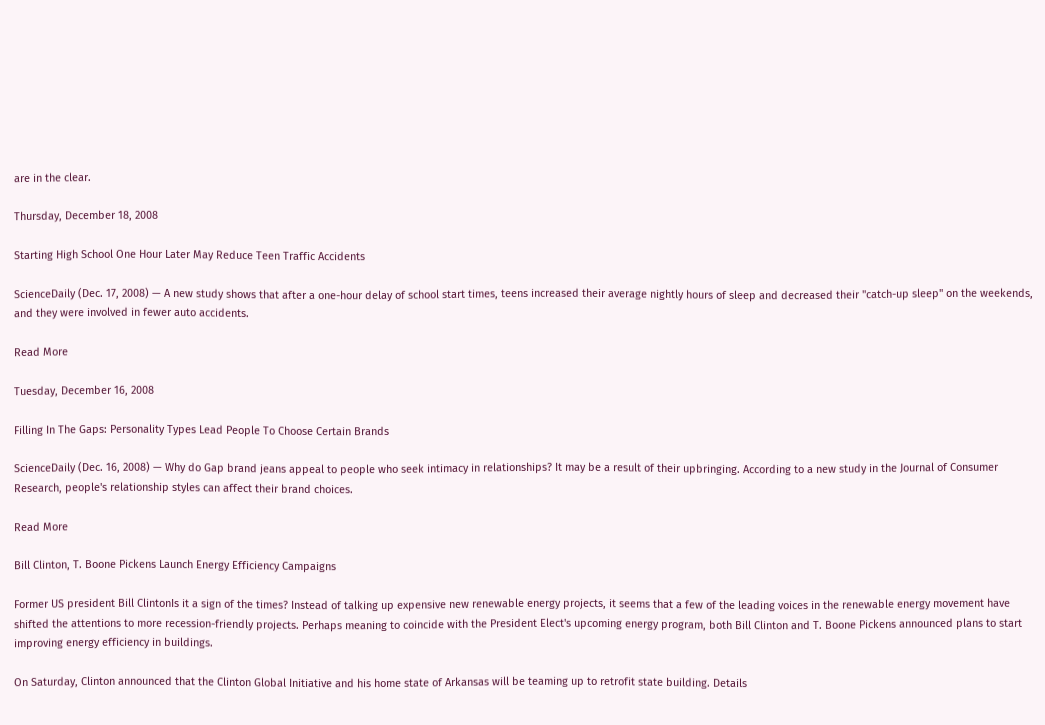are in the clear.

Thursday, December 18, 2008

Starting High School One Hour Later May Reduce Teen Traffic Accidents

ScienceDaily (Dec. 17, 2008) — A new study shows that after a one-hour delay of school start times, teens increased their average nightly hours of sleep and decreased their "catch-up sleep" on the weekends, and they were involved in fewer auto accidents.

Read More

Tuesday, December 16, 2008

Filling In The Gaps: Personality Types Lead People To Choose Certain Brands

ScienceDaily (Dec. 16, 2008) — Why do Gap brand jeans appeal to people who seek intimacy in relationships? It may be a result of their upbringing. According to a new study in the Journal of Consumer Research, people's relationship styles can affect their brand choices.

Read More

Bill Clinton, T. Boone Pickens Launch Energy Efficiency Campaigns

Former US president Bill ClintonIs it a sign of the times? Instead of talking up expensive new renewable energy projects, it seems that a few of the leading voices in the renewable energy movement have shifted the attentions to more recession-friendly projects. Perhaps meaning to coincide with the President Elect's upcoming energy program, both Bill Clinton and T. Boone Pickens announced plans to start improving energy efficiency in buildings.

On Saturday, Clinton announced that the Clinton Global Initiative and his home state of Arkansas will be teaming up to retrofit state building. Details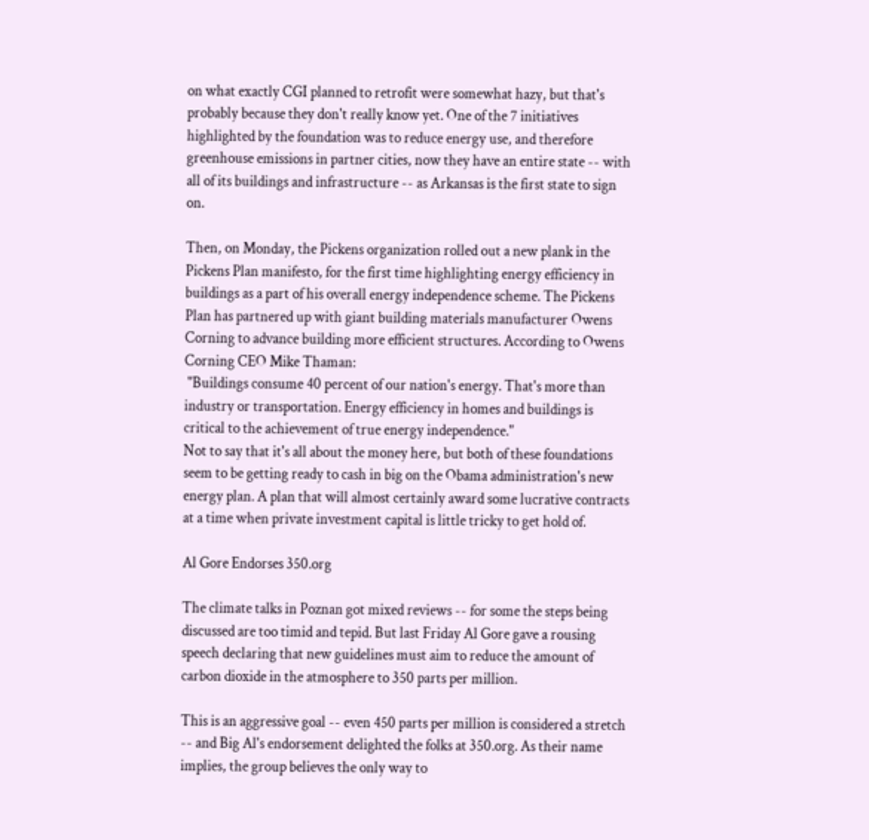on what exactly CGI planned to retrofit were somewhat hazy, but that's probably because they don't really know yet. One of the 7 initiatives highlighted by the foundation was to reduce energy use, and therefore greenhouse emissions in partner cities, now they have an entire state -- with all of its buildings and infrastructure -- as Arkansas is the first state to sign on.

Then, on Monday, the Pickens organization rolled out a new plank in the Pickens Plan manifesto, for the first time highlighting energy efficiency in buildings as a part of his overall energy independence scheme. The Pickens Plan has partnered up with giant building materials manufacturer Owens Corning to advance building more efficient structures. According to Owens Corning CEO Mike Thaman:
 "Buildings consume 40 percent of our nation's energy. That's more than industry or transportation. Energy efficiency in homes and buildings is critical to the achievement of true energy independence."
Not to say that it's all about the money here, but both of these foundations seem to be getting ready to cash in big on the Obama administration's new energy plan. A plan that will almost certainly award some lucrative contracts at a time when private investment capital is little tricky to get hold of.

Al Gore Endorses 350.org

The climate talks in Poznan got mixed reviews -- for some the steps being discussed are too timid and tepid. But last Friday Al Gore gave a rousing speech declaring that new guidelines must aim to reduce the amount of carbon dioxide in the atmosphere to 350 parts per million.

This is an aggressive goal -- even 450 parts per million is considered a stretch -- and Big Al's endorsement delighted the folks at 350.org. As their name implies, the group believes the only way to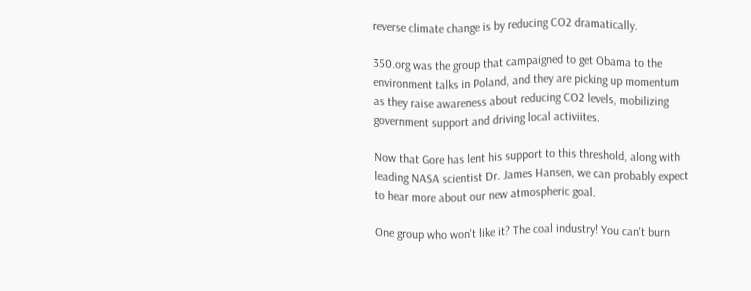reverse climate change is by reducing CO2 dramatically.

350.org was the group that campaigned to get Obama to the environment talks in Poland, and they are picking up momentum as they raise awareness about reducing CO2 levels, mobilizing government support and driving local activiites.

Now that Gore has lent his support to this threshold, along with leading NASA scientist Dr. James Hansen, we can probably expect to hear more about our new atmospheric goal.

One group who won't like it? The coal industry! You can't burn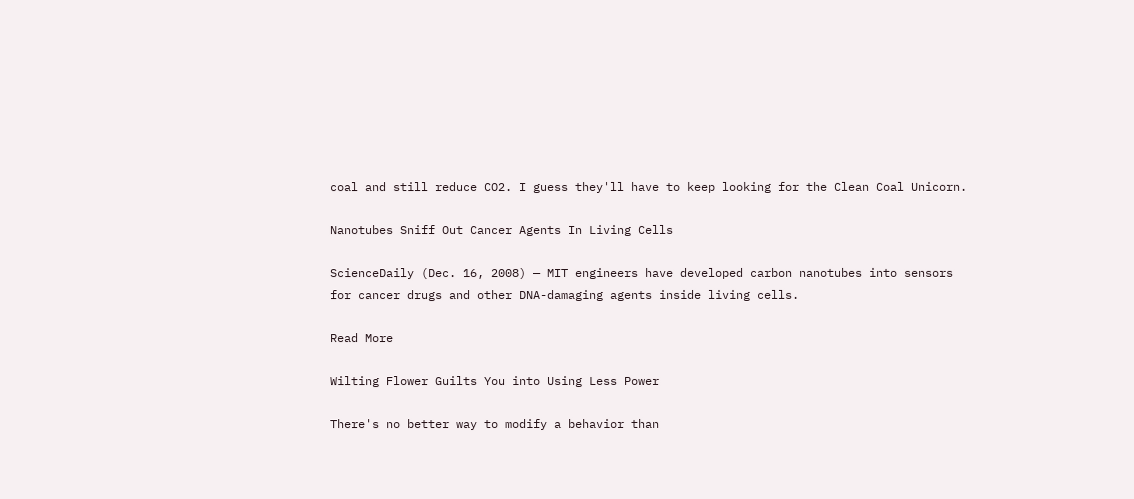coal and still reduce CO2. I guess they'll have to keep looking for the Clean Coal Unicorn.

Nanotubes Sniff Out Cancer Agents In Living Cells

ScienceDaily (Dec. 16, 2008) — MIT engineers have developed carbon nanotubes into sensors for cancer drugs and other DNA-damaging agents inside living cells.

Read More

Wilting Flower Guilts You into Using Less Power

There's no better way to modify a behavior than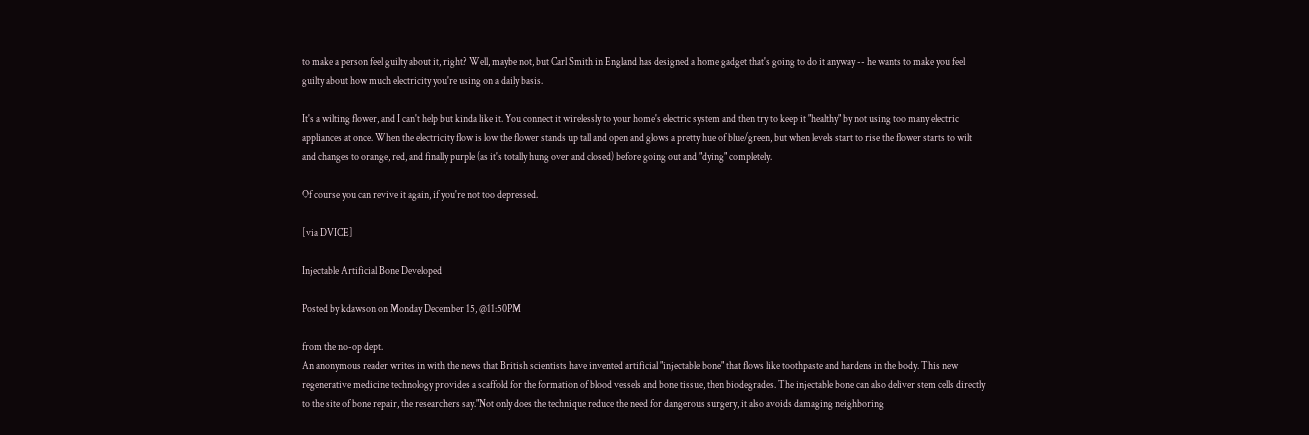to make a person feel guilty about it, right? Well, maybe not, but Carl Smith in England has designed a home gadget that's going to do it anyway -- he wants to make you feel guilty about how much electricity you're using on a daily basis.

It's a wilting flower, and I can't help but kinda like it. You connect it wirelessly to your home's electric system and then try to keep it "healthy" by not using too many electric appliances at once. When the electricity flow is low the flower stands up tall and open and glows a pretty hue of blue/green, but when levels start to rise the flower starts to wilt and changes to orange, red, and finally purple (as it's totally hung over and closed) before going out and "dying" completely.

Of course you can revive it again, if you're not too depressed.

[via DVICE]

Injectable Artificial Bone Developed

Posted by kdawson on Monday December 15, @11:50PM

from the no-op dept.
An anonymous reader writes in with the news that British scientists have invented artificial "injectable bone" that flows like toothpaste and hardens in the body. This new regenerative medicine technology provides a scaffold for the formation of blood vessels and bone tissue, then biodegrades. The injectable bone can also deliver stem cells directly to the site of bone repair, the researchers say."Not only does the technique reduce the need for dangerous surgery, it also avoids damaging neighboring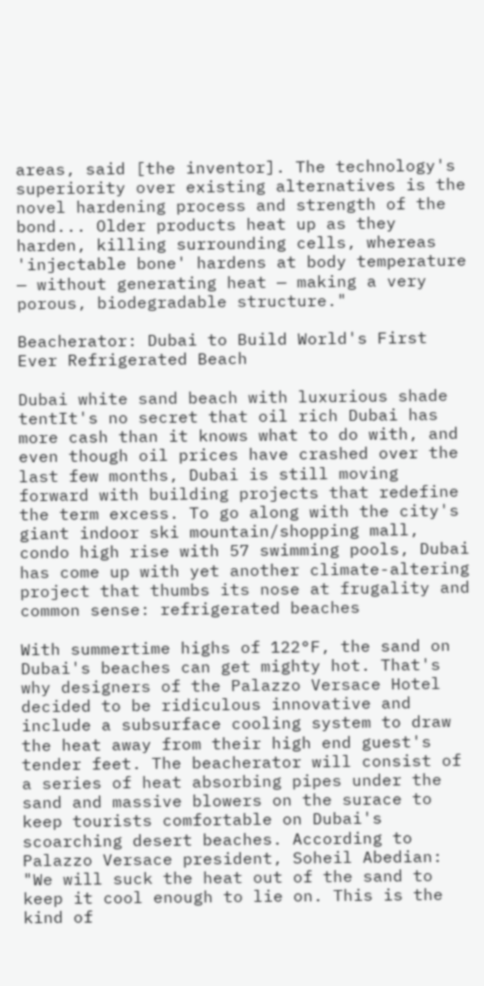areas, said [the inventor]. The technology's superiority over existing alternatives is the novel hardening process and strength of the bond... Older products heat up as they harden, killing surrounding cells, whereas 'injectable bone' hardens at body temperature — without generating heat — making a very porous, biodegradable structure."

Beacherator: Dubai to Build World's First Ever Refrigerated Beach

Dubai white sand beach with luxurious shade tentIt's no secret that oil rich Dubai has more cash than it knows what to do with, and even though oil prices have crashed over the last few months, Dubai is still moving forward with building projects that redefine the term excess. To go along with the city's giant indoor ski mountain/shopping mall, condo high rise with 57 swimming pools, Dubai has come up with yet another climate-altering project that thumbs its nose at frugality and common sense: refrigerated beaches

With summertime highs of 122°F, the sand on Dubai's beaches can get mighty hot. That's why designers of the Palazzo Versace Hotel decided to be ridiculous innovative and include a subsurface cooling system to draw the heat away from their high end guest's tender feet. The beacherator will consist of a series of heat absorbing pipes under the sand and massive blowers on the surace to keep tourists comfortable on Dubai's scoarching desert beaches. According to Palazzo Versace president, Soheil Abedian:
"We will suck the heat out of the sand to keep it cool enough to lie on. This is the kind of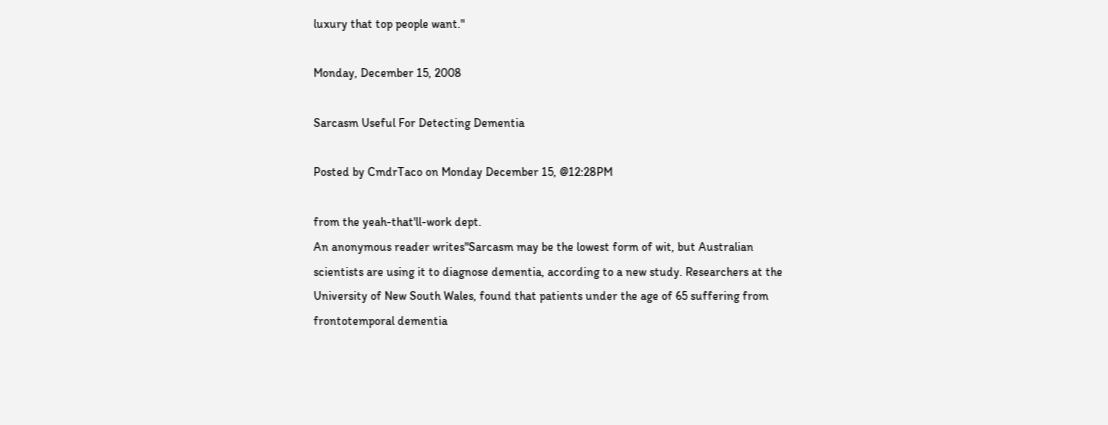luxury that top people want."

Monday, December 15, 2008

Sarcasm Useful For Detecting Dementia

Posted by CmdrTaco on Monday December 15, @12:28PM

from the yeah-that'll-work dept.
An anonymous reader writes"Sarcasm may be the lowest form of wit, but Australian scientists are using it to diagnose dementia, according to a new study. Researchers at the University of New South Wales, found that patients under the age of 65 suffering from frontotemporal dementia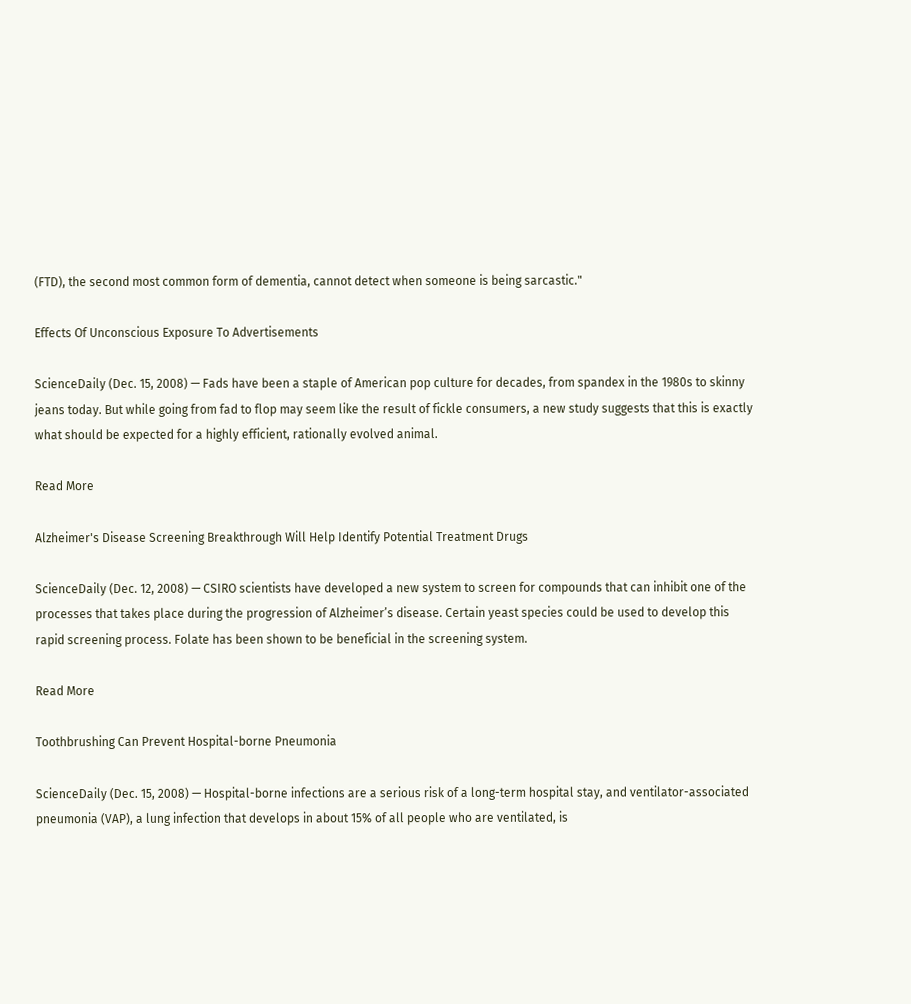(FTD), the second most common form of dementia, cannot detect when someone is being sarcastic."

Effects Of Unconscious Exposure To Advertisements

ScienceDaily (Dec. 15, 2008) — Fads have been a staple of American pop culture for decades, from spandex in the 1980s to skinny jeans today. But while going from fad to flop may seem like the result of fickle consumers, a new study suggests that this is exactly what should be expected for a highly efficient, rationally evolved animal.

Read More

Alzheimer's Disease Screening Breakthrough Will Help Identify Potential Treatment Drugs

ScienceDaily (Dec. 12, 2008) — CSIRO scientists have developed a new system to screen for compounds that can inhibit one of the processes that takes place during the progression of Alzheimer’s disease. Certain yeast species could be used to develop this rapid screening process. Folate has been shown to be beneficial in the screening system.

Read More

Toothbrushing Can Prevent Hospital-borne Pneumonia

ScienceDaily (Dec. 15, 2008) — Hospital-borne infections are a serious risk of a long-term hospital stay, and ventilator-associated pneumonia (VAP), a lung infection that develops in about 15% of all people who are ventilated, is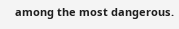among the most dangerous.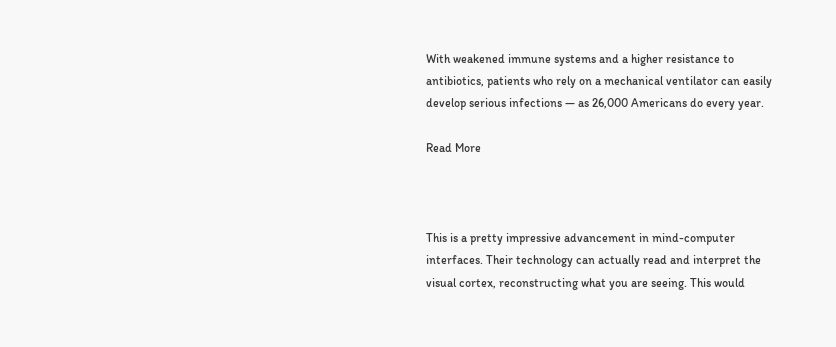With weakened immune systems and a higher resistance to antibiotics, patients who rely on a mechanical ventilator can easily develop serious infections — as 26,000 Americans do every year.

Read More



This is a pretty impressive advancement in mind-computer interfaces. Their technology can actually read and interpret the visual cortex, reconstructing what you are seeing. This would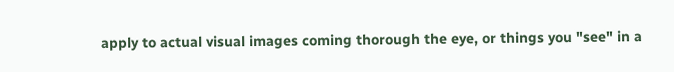apply to actual visual images coming thorough the eye, or things you "see" in a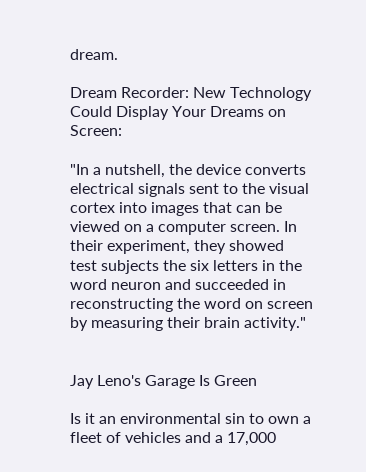dream.

Dream Recorder: New Technology Could Display Your Dreams on Screen:

"In a nutshell, the device converts electrical signals sent to the visual cortex into images that can be viewed on a computer screen. In their experiment, they showed test subjects the six letters in the word neuron and succeeded in reconstructing the word on screen by measuring their brain activity."


Jay Leno's Garage Is Green

Is it an environmental sin to own a fleet of vehicles and a 17,000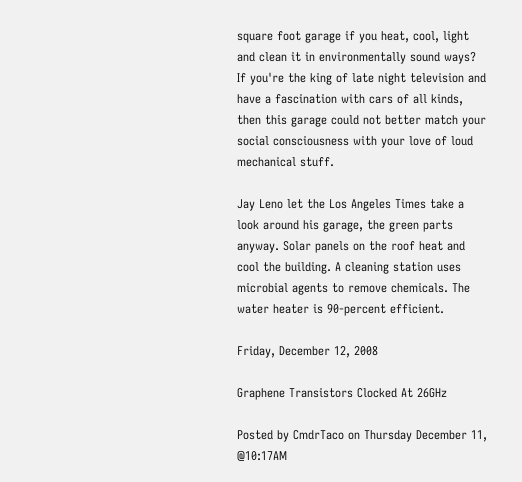square foot garage if you heat, cool, light and clean it in environmentally sound ways? If you're the king of late night television and have a fascination with cars of all kinds, then this garage could not better match your social consciousness with your love of loud mechanical stuff.

Jay Leno let the Los Angeles Times take a look around his garage, the green parts anyway. Solar panels on the roof heat and cool the building. A cleaning station uses microbial agents to remove chemicals. The water heater is 90-percent efficient.

Friday, December 12, 2008

Graphene Transistors Clocked At 26GHz

Posted by CmdrTaco on Thursday December 11, @10:17AM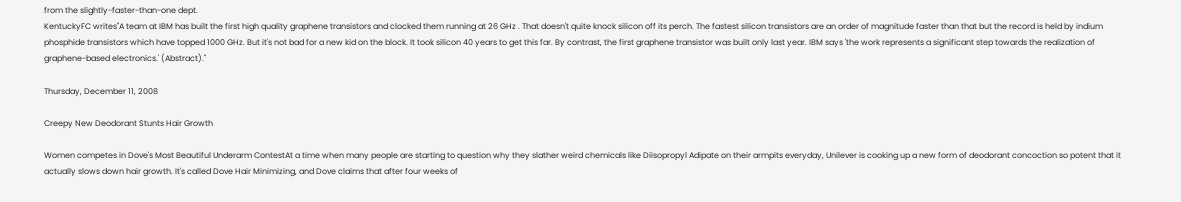from the slightly-faster-than-one dept.
KentuckyFC writes"A team at IBM has built the first high quality graphene transistors and clocked them running at 26 GHz . That doesn't quite knock silicon off its perch. The fastest silicon transistors are an order of magnitude faster than that but the record is held by indium phosphide transistors which have topped 1000 GHz. But it's not bad for a new kid on the block. It took silicon 40 years to get this far. By contrast, the first graphene transistor was built only last year. IBM says 'the work represents a significant step towards the realization of graphene-based electronics.' (Abstract)."

Thursday, December 11, 2008

Creepy New Deodorant Stunts Hair Growth

Women competes in Dove's Most Beautiful Underarm ContestAt a time when many people are starting to question why they slather weird chemicals like Diisopropyl Adipate on their armpits everyday, Unilever is cooking up a new form of deodorant concoction so potent that it actually slows down hair growth. It's called Dove Hair Minimizing, and Dove claims that after four weeks of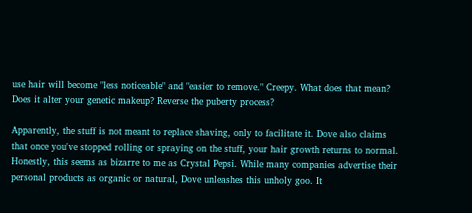use hair will become "less noticeable" and "easier to remove." Creepy. What does that mean? Does it alter your genetic makeup? Reverse the puberty process?

Apparently, the stuff is not meant to replace shaving, only to facilitate it. Dove also claims that once you've stopped rolling or spraying on the stuff, your hair growth returns to normal. Honestly, this seems as bizarre to me as Crystal Pepsi. While many companies advertise their personal products as organic or natural, Dove unleashes this unholy goo. It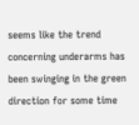seems like the trend concerning underarms has been swinging in the green direction for some time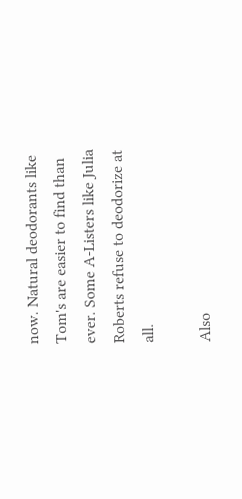now. Natural deodorants like Tom's are easier to find than ever. Some A-Listers like Julia Roberts refuse to deodorize at all.

Also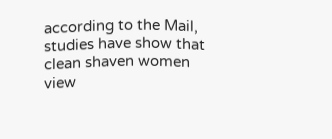according to the Mail, studies have show that clean shaven women view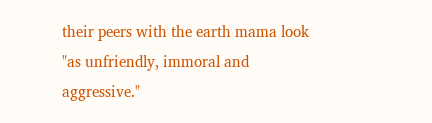their peers with the earth mama look "as unfriendly, immoral and aggressive."